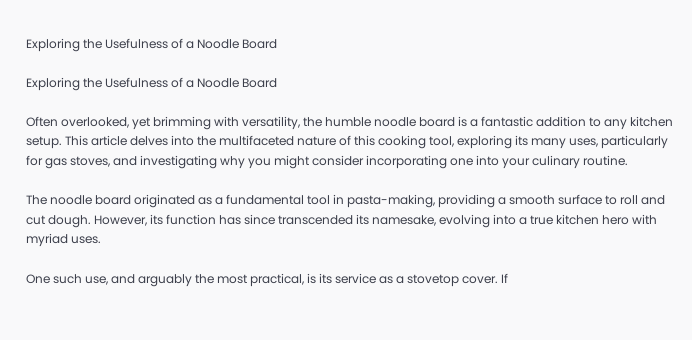Exploring the Usefulness of a Noodle Board

Exploring the Usefulness of a Noodle Board

Often overlooked, yet brimming with versatility, the humble noodle board is a fantastic addition to any kitchen setup. This article delves into the multifaceted nature of this cooking tool, exploring its many uses, particularly for gas stoves, and investigating why you might consider incorporating one into your culinary routine.

The noodle board originated as a fundamental tool in pasta-making, providing a smooth surface to roll and cut dough. However, its function has since transcended its namesake, evolving into a true kitchen hero with myriad uses.

One such use, and arguably the most practical, is its service as a stovetop cover. If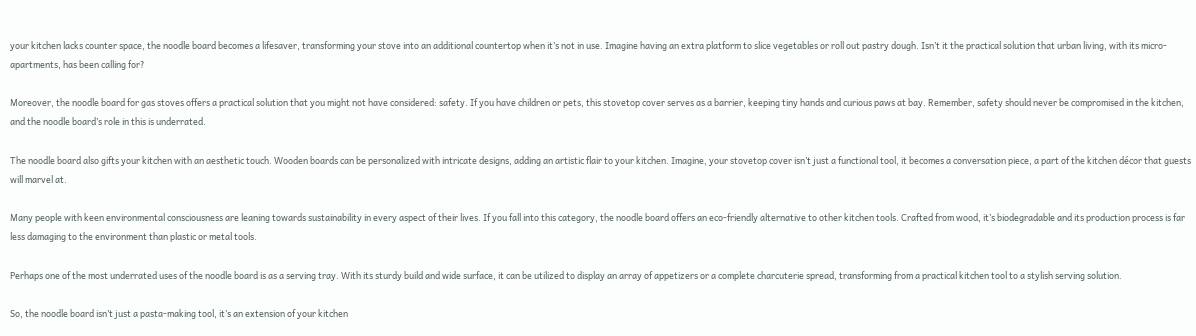your kitchen lacks counter space, the noodle board becomes a lifesaver, transforming your stove into an additional countertop when it’s not in use. Imagine having an extra platform to slice vegetables or roll out pastry dough. Isn’t it the practical solution that urban living, with its micro-apartments, has been calling for?

Moreover, the noodle board for gas stoves offers a practical solution that you might not have considered: safety. If you have children or pets, this stovetop cover serves as a barrier, keeping tiny hands and curious paws at bay. Remember, safety should never be compromised in the kitchen, and the noodle board’s role in this is underrated.

The noodle board also gifts your kitchen with an aesthetic touch. Wooden boards can be personalized with intricate designs, adding an artistic flair to your kitchen. Imagine, your stovetop cover isn’t just a functional tool, it becomes a conversation piece, a part of the kitchen décor that guests will marvel at.

Many people with keen environmental consciousness are leaning towards sustainability in every aspect of their lives. If you fall into this category, the noodle board offers an eco-friendly alternative to other kitchen tools. Crafted from wood, it’s biodegradable and its production process is far less damaging to the environment than plastic or metal tools.

Perhaps one of the most underrated uses of the noodle board is as a serving tray. With its sturdy build and wide surface, it can be utilized to display an array of appetizers or a complete charcuterie spread, transforming from a practical kitchen tool to a stylish serving solution.

So, the noodle board isn’t just a pasta-making tool, it’s an extension of your kitchen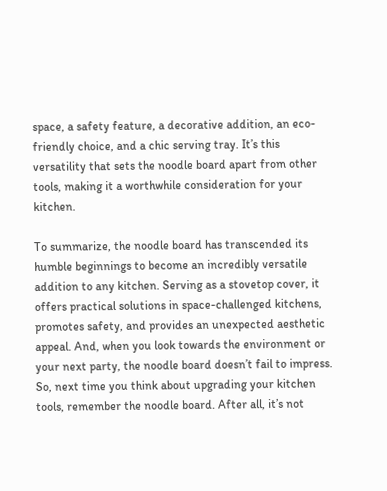space, a safety feature, a decorative addition, an eco-friendly choice, and a chic serving tray. It’s this versatility that sets the noodle board apart from other tools, making it a worthwhile consideration for your kitchen.

To summarize, the noodle board has transcended its humble beginnings to become an incredibly versatile addition to any kitchen. Serving as a stovetop cover, it offers practical solutions in space-challenged kitchens, promotes safety, and provides an unexpected aesthetic appeal. And, when you look towards the environment or your next party, the noodle board doesn’t fail to impress. So, next time you think about upgrading your kitchen tools, remember the noodle board. After all, it’s not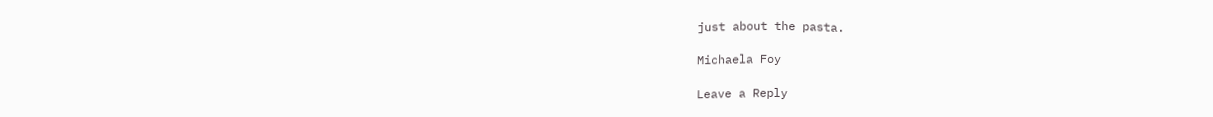just about the pasta.

Michaela Foy

Leave a Reply